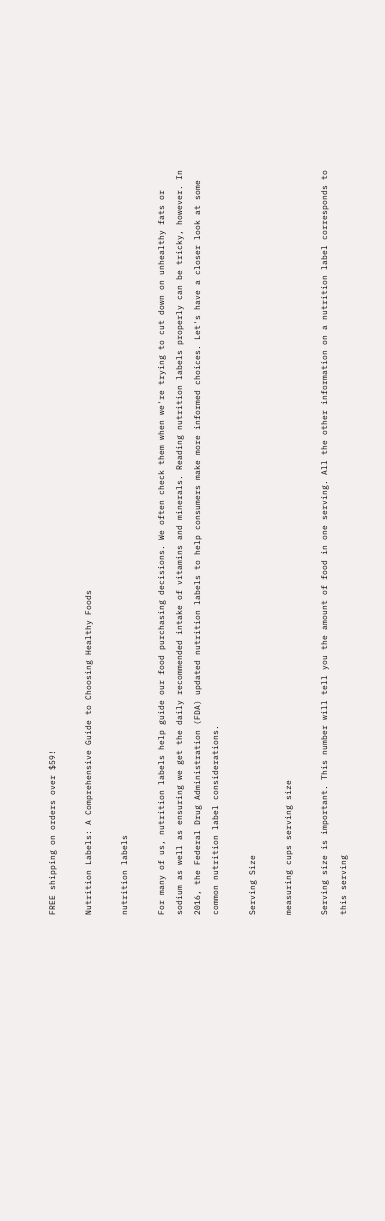FREE shipping on orders over $59!

Nutrition Labels: A Comprehensive Guide to Choosing Healthy Foods

nutrition labels

For many of us, nutrition labels help guide our food purchasing decisions. We often check them when we're trying to cut down on unhealthy fats or sodium as well as ensuring we get the daily recommended intake of vitamins and minerals. Reading nutrition labels properly can be tricky, however. In 2016, the Federal Drug Administration (FDA) updated nutrition labels to help consumers make more informed choices. Let's have a closer look at some common nutrition label considerations.

Serving Size

measuring cups serving size

Serving size is important. This number will tell you the amount of food in one serving. All the other information on a nutrition label corresponds to this serving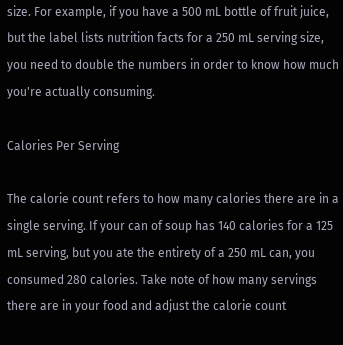size. For example, if you have a 500 mL bottle of fruit juice, but the label lists nutrition facts for a 250 mL serving size, you need to double the numbers in order to know how much you're actually consuming.

Calories Per Serving

The calorie count refers to how many calories there are in a single serving. If your can of soup has 140 calories for a 125 mL serving, but you ate the entirety of a 250 mL can, you consumed 280 calories. Take note of how many servings there are in your food and adjust the calorie count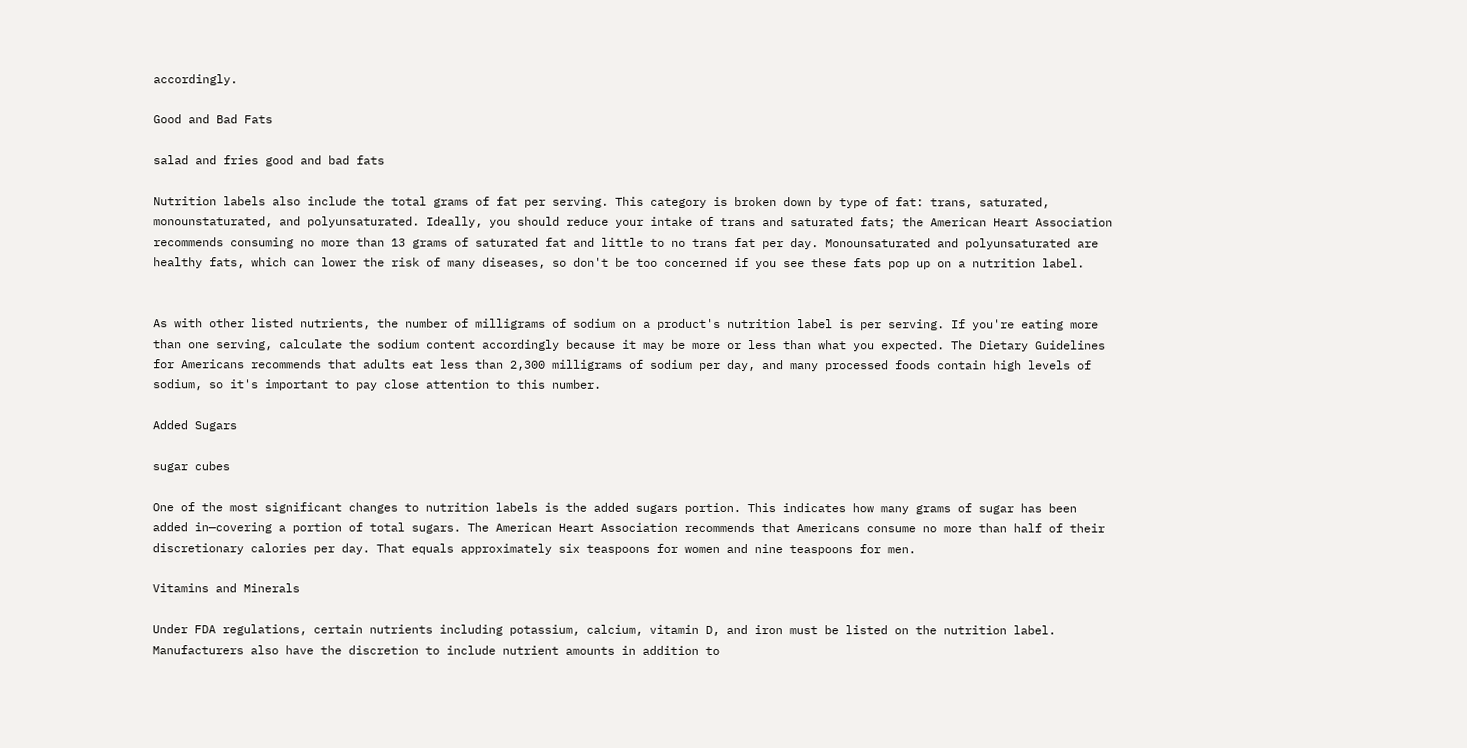accordingly.

Good and Bad Fats

salad and fries good and bad fats

Nutrition labels also include the total grams of fat per serving. This category is broken down by type of fat: trans, saturated, monounstaturated, and polyunsaturated. Ideally, you should reduce your intake of trans and saturated fats; the American Heart Association recommends consuming no more than 13 grams of saturated fat and little to no trans fat per day. Monounsaturated and polyunsaturated are healthy fats, which can lower the risk of many diseases, so don't be too concerned if you see these fats pop up on a nutrition label.


As with other listed nutrients, the number of milligrams of sodium on a product's nutrition label is per serving. If you're eating more than one serving, calculate the sodium content accordingly because it may be more or less than what you expected. The Dietary Guidelines for Americans recommends that adults eat less than 2,300 milligrams of sodium per day, and many processed foods contain high levels of sodium, so it's important to pay close attention to this number.

Added Sugars

sugar cubes

One of the most significant changes to nutrition labels is the added sugars portion. This indicates how many grams of sugar has been added in—covering a portion of total sugars. The American Heart Association recommends that Americans consume no more than half of their discretionary calories per day. That equals approximately six teaspoons for women and nine teaspoons for men.

Vitamins and Minerals

Under FDA regulations, certain nutrients including potassium, calcium, vitamin D, and iron must be listed on the nutrition label. Manufacturers also have the discretion to include nutrient amounts in addition to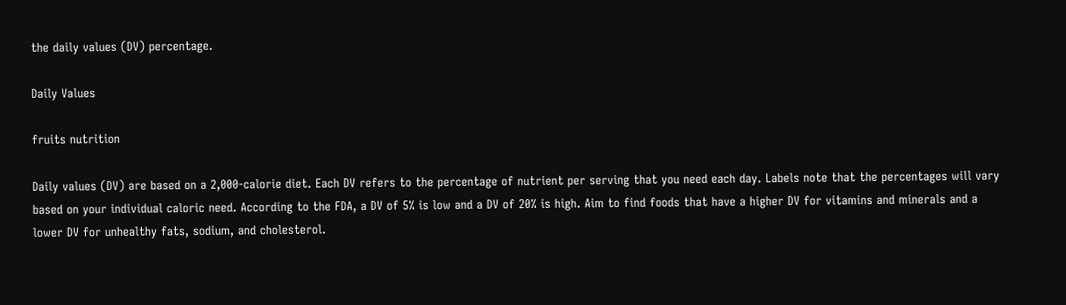the daily values (DV) percentage.

Daily Values

fruits nutrition

Daily values (DV) are based on a 2,000-calorie diet. Each DV refers to the percentage of nutrient per serving that you need each day. Labels note that the percentages will vary based on your individual caloric need. According to the FDA, a DV of 5% is low and a DV of 20% is high. Aim to find foods that have a higher DV for vitamins and minerals and a lower DV for unhealthy fats, sodium, and cholesterol.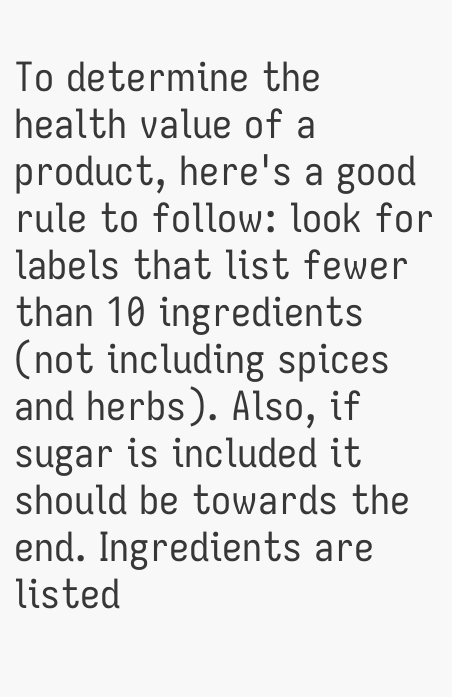To determine the health value of a product, here's a good rule to follow: look for labels that list fewer than 10 ingredients (not including spices and herbs). Also, if sugar is included it should be towards the end. Ingredients are listed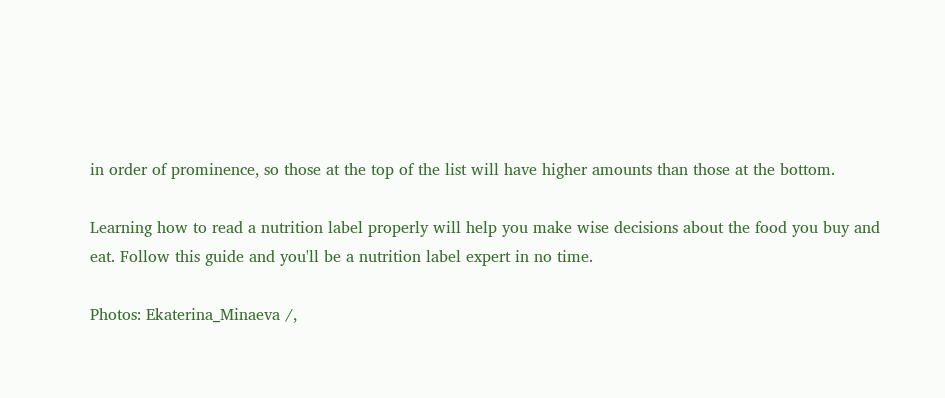in order of prominence, so those at the top of the list will have higher amounts than those at the bottom.

Learning how to read a nutrition label properly will help you make wise decisions about the food you buy and eat. Follow this guide and you'll be a nutrition label expert in no time.

Photos: Ekaterina_Minaeva /,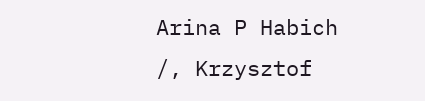Arina P Habich /, Krzysztof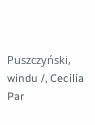Puszczyński, windu /, Cecilia Par